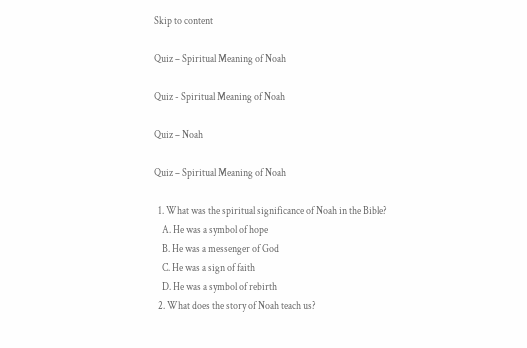Skip to content

Quiz – Spiritual Meaning of Noah

Quiz - Spiritual Meaning of Noah

Quiz – Noah

Quiz – Spiritual Meaning of Noah

  1. What was the spiritual significance of Noah in the Bible?
    A. He was a symbol of hope
    B. He was a messenger of God
    C. He was a sign of faith
    D. He was a symbol of rebirth
  2. What does the story of Noah teach us?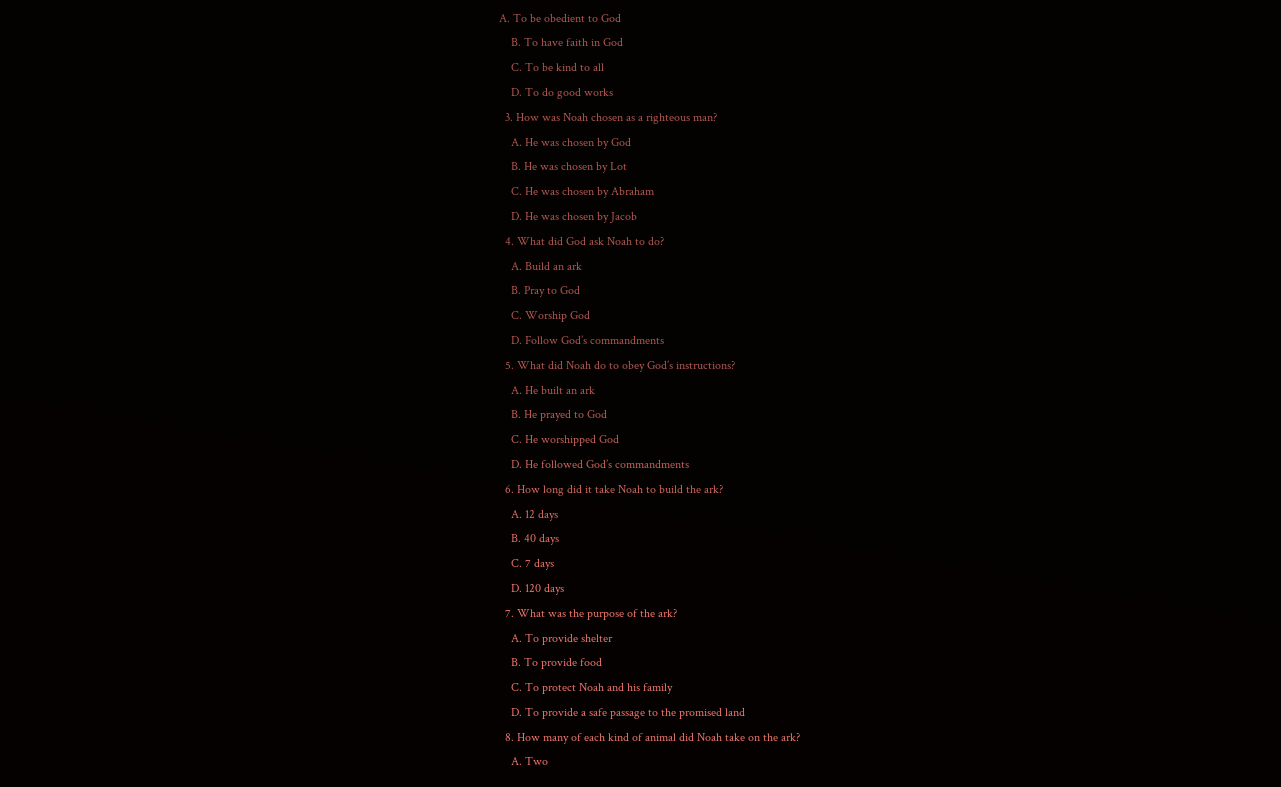A. To be obedient to God
    B. To have faith in God
    C. To be kind to all
    D. To do good works
  3. How was Noah chosen as a righteous man?
    A. He was chosen by God
    B. He was chosen by Lot
    C. He was chosen by Abraham
    D. He was chosen by Jacob
  4. What did God ask Noah to do?
    A. Build an ark
    B. Pray to God
    C. Worship God
    D. Follow God’s commandments
  5. What did Noah do to obey God’s instructions?
    A. He built an ark
    B. He prayed to God
    C. He worshipped God
    D. He followed God’s commandments
  6. How long did it take Noah to build the ark?
    A. 12 days
    B. 40 days
    C. 7 days
    D. 120 days
  7. What was the purpose of the ark?
    A. To provide shelter
    B. To provide food
    C. To protect Noah and his family
    D. To provide a safe passage to the promised land
  8. How many of each kind of animal did Noah take on the ark?
    A. Two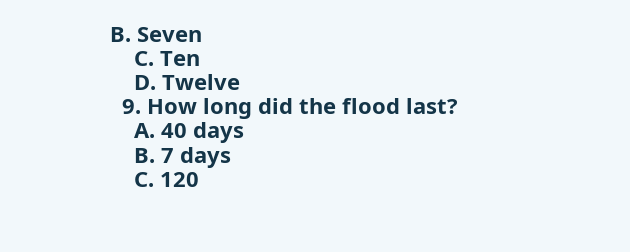B. Seven
    C. Ten
    D. Twelve
  9. How long did the flood last?
    A. 40 days
    B. 7 days
    C. 120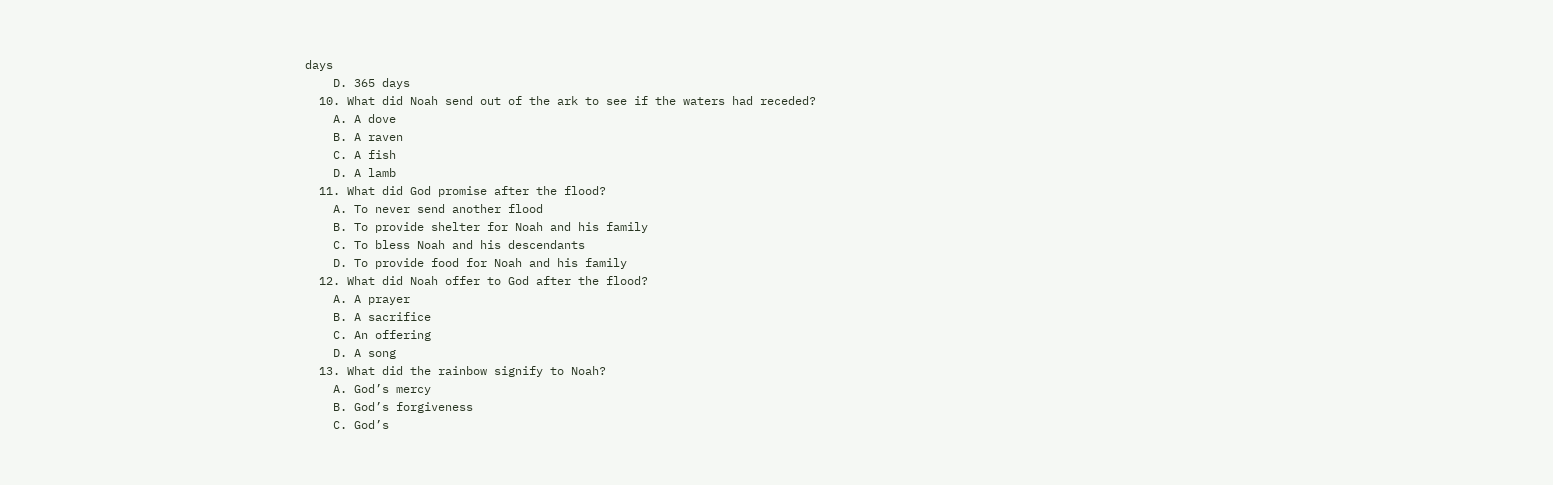days
    D. 365 days
  10. What did Noah send out of the ark to see if the waters had receded?
    A. A dove
    B. A raven
    C. A fish
    D. A lamb
  11. What did God promise after the flood?
    A. To never send another flood
    B. To provide shelter for Noah and his family
    C. To bless Noah and his descendants
    D. To provide food for Noah and his family
  12. What did Noah offer to God after the flood?
    A. A prayer
    B. A sacrifice
    C. An offering
    D. A song
  13. What did the rainbow signify to Noah?
    A. God’s mercy
    B. God’s forgiveness
    C. God’s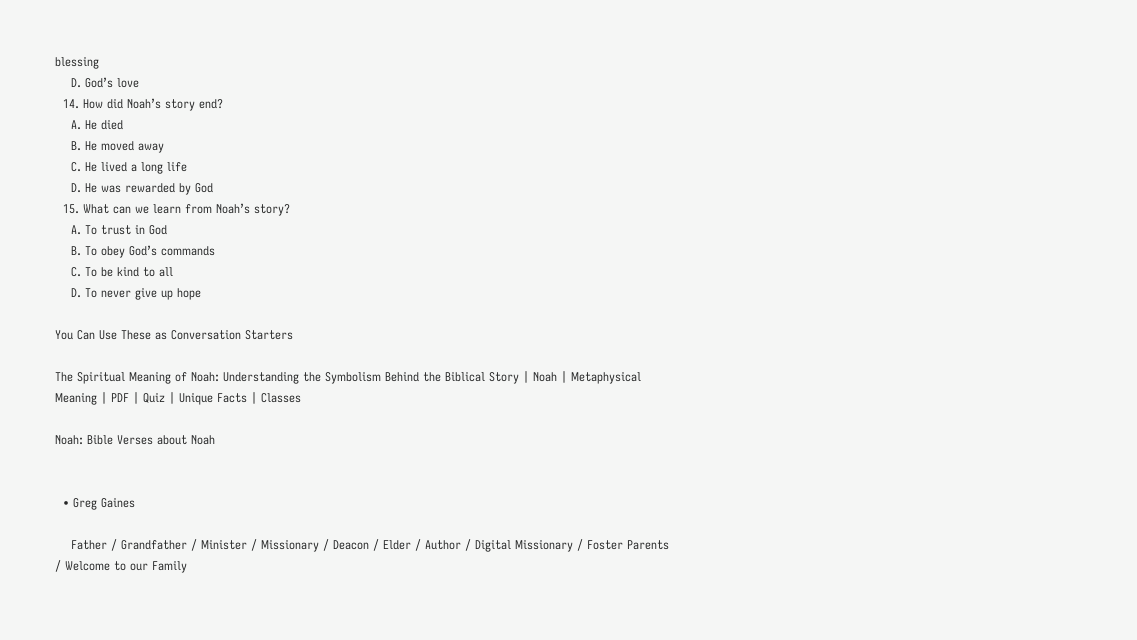blessing
    D. God’s love
  14. How did Noah’s story end?
    A. He died
    B. He moved away
    C. He lived a long life
    D. He was rewarded by God
  15. What can we learn from Noah’s story?
    A. To trust in God
    B. To obey God’s commands
    C. To be kind to all
    D. To never give up hope

You Can Use These as Conversation Starters

The Spiritual Meaning of Noah: Understanding the Symbolism Behind the Biblical Story | Noah | Metaphysical Meaning | PDF | Quiz | Unique Facts | Classes

Noah: Bible Verses about Noah


  • Greg Gaines

    Father / Grandfather / Minister / Missionary / Deacon / Elder / Author / Digital Missionary / Foster Parents / Welcome to our Family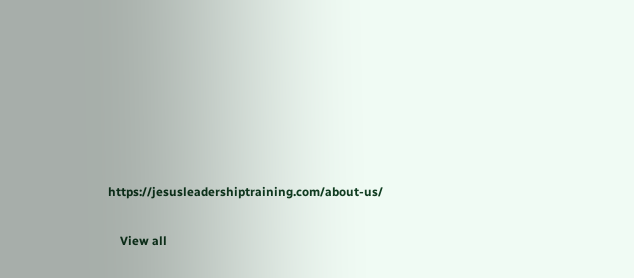https://jesusleadershiptraining.com/about-us/

    View all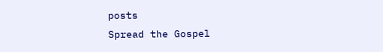posts
Spread the Gospel